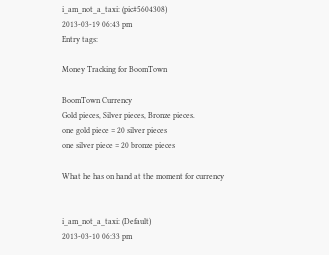i_am_not_a_taxi: (pic#5604308)
2013-03-19 06:43 pm
Entry tags:

Money Tracking for BoomTown

BoomTown Currency
Gold pieces, Silver pieces, Bronze pieces.
one gold piece = 20 silver pieces
one silver piece = 20 bronze pieces

What he has on hand at the moment for currency


i_am_not_a_taxi: (Default)
2013-03-10 06:33 pm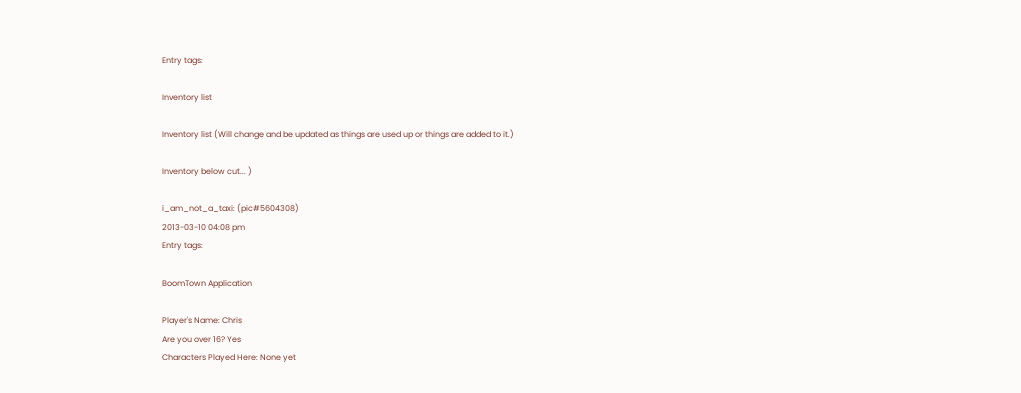Entry tags:

Inventory list

Inventory list (Will change and be updated as things are used up or things are added to it.)

Inventory below cut... )

i_am_not_a_taxi: (pic#5604308)
2013-03-10 04:08 pm
Entry tags:

BoomTown Application

Player's Name: Chris
Are you over 16? Yes
Characters Played Here: None yet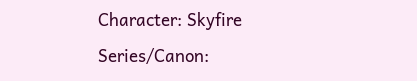Character: Skyfire
Series/Canon: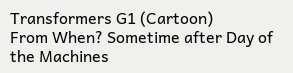Transformers G1 (Cartoon)
From When? Sometime after Day of the Machines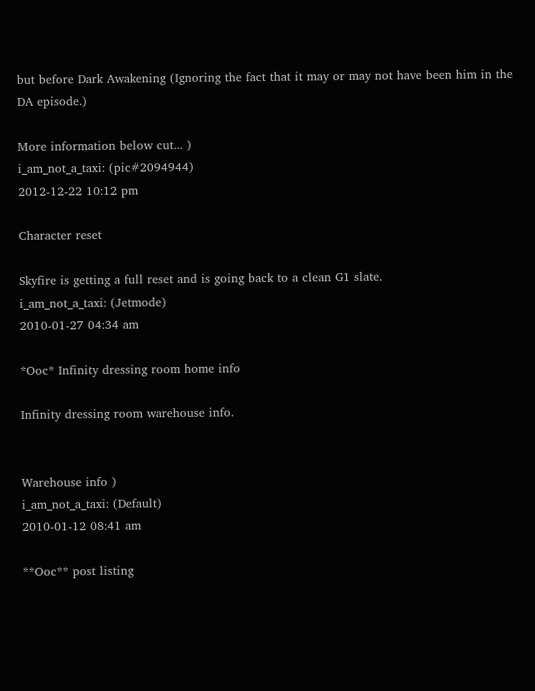but before Dark Awakening (Ignoring the fact that it may or may not have been him in the DA episode.)

More information below cut... )
i_am_not_a_taxi: (pic#2094944)
2012-12-22 10:12 pm

Character reset

Skyfire is getting a full reset and is going back to a clean G1 slate.
i_am_not_a_taxi: (Jetmode)
2010-01-27 04:34 am

*Ooc* Infinity dressing room home info

Infinity dressing room warehouse info.


Warehouse info )
i_am_not_a_taxi: (Default)
2010-01-12 08:41 am

**Ooc** post listing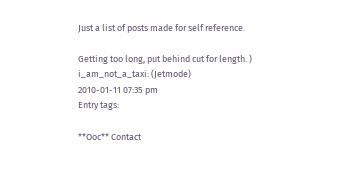Just a list of posts made for self reference.

Getting too long, put behind cut for length. )
i_am_not_a_taxi: (Jetmode)
2010-01-11 07:35 pm
Entry tags:

**Ooc** Contact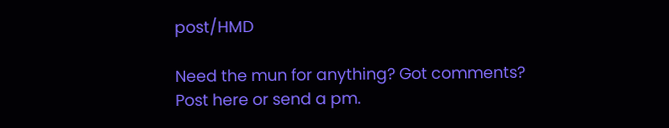post/HMD

Need the mun for anything? Got comments?
Post here or send a pm.